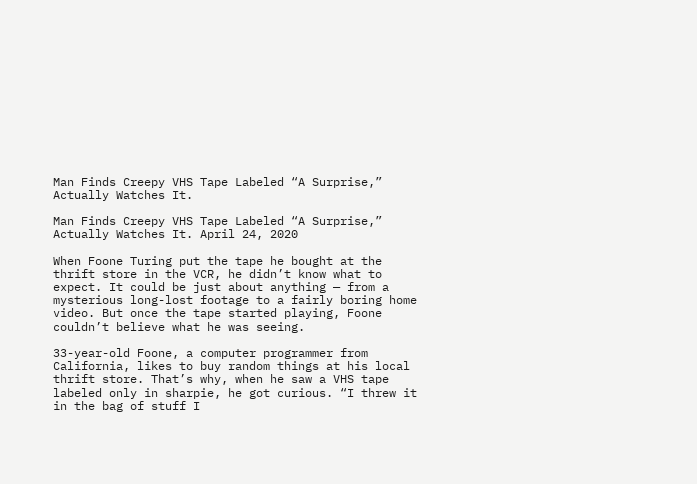Man Finds Creepy VHS Tape Labeled “A Surprise,” Actually Watches It.

Man Finds Creepy VHS Tape Labeled “A Surprise,” Actually Watches It. April 24, 2020

When Foone Turing put the tape he bought at the thrift store in the VCR, he didn’t know what to expect. It could be just about anything — from a mysterious long-lost footage to a fairly boring home video. But once the tape started playing, Foone couldn’t believe what he was seeing.

33-year-old Foone, a computer programmer from California, likes to buy random things at his local thrift store. That’s why, when he saw a VHS tape labeled only in sharpie, he got curious. “I threw it in the bag of stuff I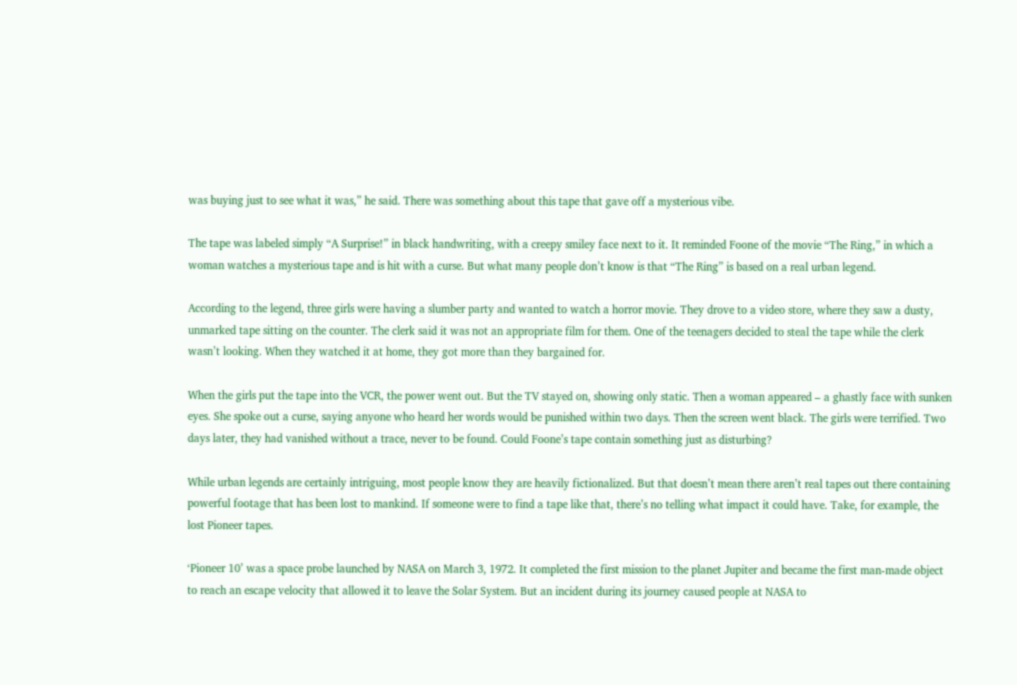was buying just to see what it was,” he said. There was something about this tape that gave off a mysterious vibe.

The tape was labeled simply “A Surprise!” in black handwriting, with a creepy smiley face next to it. It reminded Foone of the movie “The Ring,” in which a woman watches a mysterious tape and is hit with a curse. But what many people don’t know is that “The Ring” is based on a real urban legend.

According to the legend, three girls were having a slumber party and wanted to watch a horror movie. They drove to a video store, where they saw a dusty, unmarked tape sitting on the counter. The clerk said it was not an appropriate film for them. One of the teenagers decided to steal the tape while the clerk wasn’t looking. When they watched it at home, they got more than they bargained for.

When the girls put the tape into the VCR, the power went out. But the TV stayed on, showing only static. Then a woman appeared – a ghastly face with sunken eyes. She spoke out a curse, saying anyone who heard her words would be punished within two days. Then the screen went black. The girls were terrified. Two days later, they had vanished without a trace, never to be found. Could Foone’s tape contain something just as disturbing?

While urban legends are certainly intriguing, most people know they are heavily fictionalized. But that doesn’t mean there aren’t real tapes out there containing powerful footage that has been lost to mankind. If someone were to find a tape like that, there’s no telling what impact it could have. Take, for example, the lost Pioneer tapes.

‘Pioneer 10’ was a space probe launched by NASA on March 3, 1972. It completed the first mission to the planet Jupiter and became the first man-made object to reach an escape velocity that allowed it to leave the Solar System. But an incident during its journey caused people at NASA to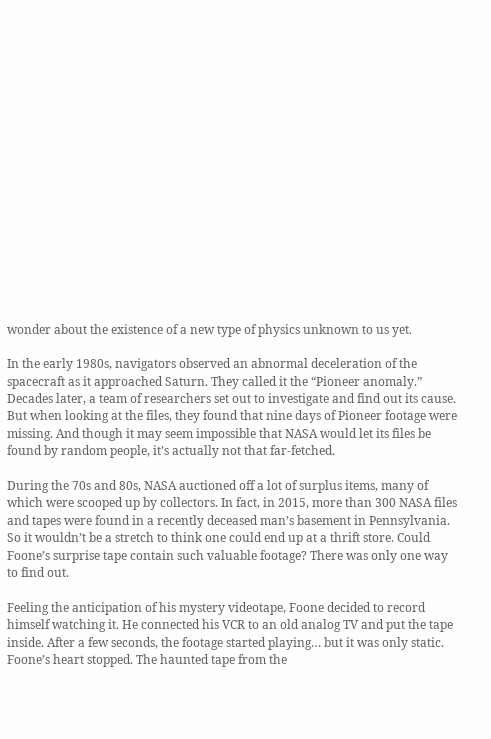wonder about the existence of a new type of physics unknown to us yet.

In the early 1980s, navigators observed an abnormal deceleration of the spacecraft as it approached Saturn. They called it the “Pioneer anomaly.” Decades later, a team of researchers set out to investigate and find out its cause. But when looking at the files, they found that nine days of Pioneer footage were missing. And though it may seem impossible that NASA would let its files be found by random people, it’s actually not that far-fetched.

During the 70s and 80s, NASA auctioned off a lot of surplus items, many of which were scooped up by collectors. In fact, in 2015, more than 300 NASA files and tapes were found in a recently deceased man’s basement in Pennsylvania. So it wouldn’t be a stretch to think one could end up at a thrift store. Could Foone’s surprise tape contain such valuable footage? There was only one way to find out.

Feeling the anticipation of his mystery videotape, Foone decided to record himself watching it. He connected his VCR to an old analog TV and put the tape inside. After a few seconds, the footage started playing… but it was only static. Foone’s heart stopped. The haunted tape from the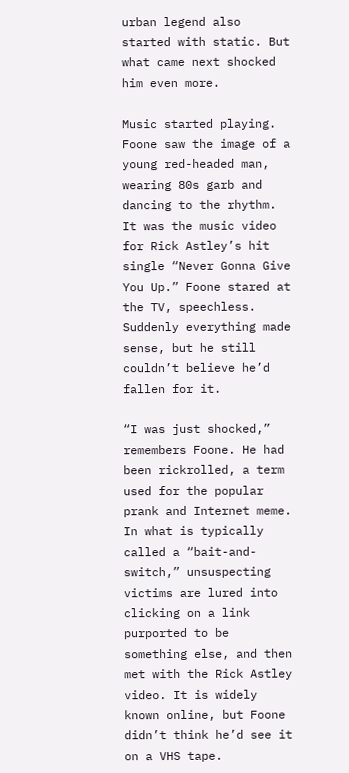urban legend also started with static. But what came next shocked him even more.

Music started playing. Foone saw the image of a young red-headed man, wearing 80s garb and dancing to the rhythm. It was the music video for Rick Astley’s hit single “Never Gonna Give You Up.” Foone stared at the TV, speechless. Suddenly everything made sense, but he still couldn’t believe he’d fallen for it.

“I was just shocked,” remembers Foone. He had been rickrolled, a term used for the popular prank and Internet meme. In what is typically called a “bait-and-switch,” unsuspecting victims are lured into clicking on a link purported to be something else, and then met with the Rick Astley video. It is widely known online, but Foone didn’t think he’d see it on a VHS tape.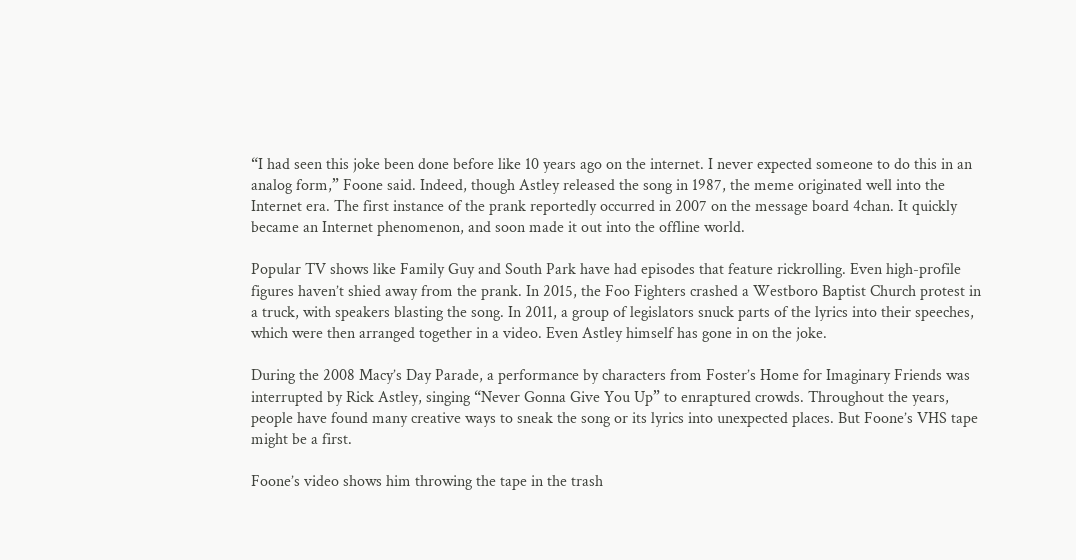“I had seen this joke been done before like 10 years ago on the internet. I never expected someone to do this in an analog form,” Foone said. Indeed, though Astley released the song in 1987, the meme originated well into the Internet era. The first instance of the prank reportedly occurred in 2007 on the message board 4chan. It quickly became an Internet phenomenon, and soon made it out into the offline world.

Popular TV shows like Family Guy and South Park have had episodes that feature rickrolling. Even high-profile figures haven’t shied away from the prank. In 2015, the Foo Fighters crashed a Westboro Baptist Church protest in a truck, with speakers blasting the song. In 2011, a group of legislators snuck parts of the lyrics into their speeches, which were then arranged together in a video. Even Astley himself has gone in on the joke.

During the 2008 Macy’s Day Parade, a performance by characters from Foster’s Home for Imaginary Friends was interrupted by Rick Astley, singing “Never Gonna Give You Up” to enraptured crowds. Throughout the years, people have found many creative ways to sneak the song or its lyrics into unexpected places. But Foone’s VHS tape might be a first.

Foone’s video shows him throwing the tape in the trash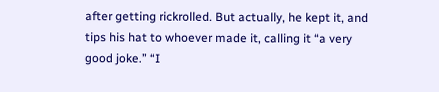after getting rickrolled. But actually, he kept it, and tips his hat to whoever made it, calling it “a very good joke.” “I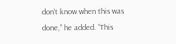don’t know when this was done,” he added. “This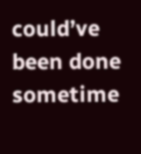could’ve been done sometime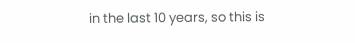in the last 10 years, so this is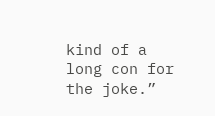kind of a long con for the joke.”